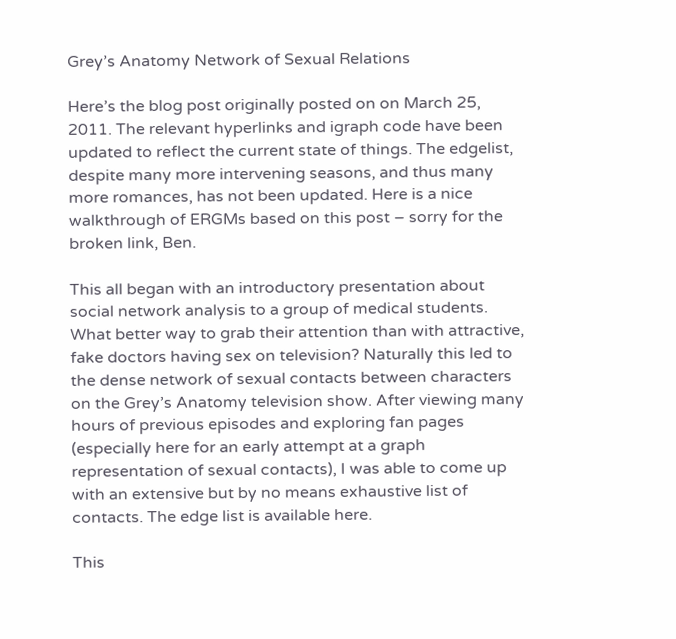Grey’s Anatomy Network of Sexual Relations

Here’s the blog post originally posted on on March 25, 2011. The relevant hyperlinks and igraph code have been updated to reflect the current state of things. The edgelist, despite many more intervening seasons, and thus many more romances, has not been updated. Here is a nice walkthrough of ERGMs based on this post – sorry for the broken link, Ben.

This all began with an introductory presentation about social network analysis to a group of medical students. What better way to grab their attention than with attractive, fake doctors having sex on television? Naturally this led to the dense network of sexual contacts between characters on the Grey’s Anatomy television show. After viewing many hours of previous episodes and exploring fan pages (especially here for an early attempt at a graph representation of sexual contacts), I was able to come up with an extensive but by no means exhaustive list of contacts. The edge list is available here.

This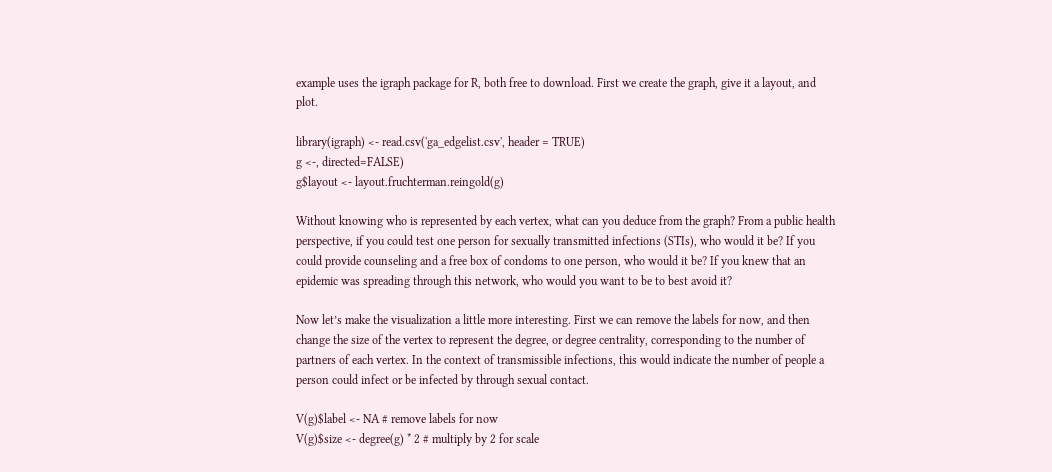example uses the igraph package for R, both free to download. First we create the graph, give it a layout, and plot.

library(igraph) <- read.csv('ga_edgelist.csv', header = TRUE)
g <-, directed=FALSE)
g$layout <- layout.fruchterman.reingold(g)

Without knowing who is represented by each vertex, what can you deduce from the graph? From a public health perspective, if you could test one person for sexually transmitted infections (STIs), who would it be? If you could provide counseling and a free box of condoms to one person, who would it be? If you knew that an epidemic was spreading through this network, who would you want to be to best avoid it?

Now let’s make the visualization a little more interesting. First we can remove the labels for now, and then change the size of the vertex to represent the degree, or degree centrality, corresponding to the number of partners of each vertex. In the context of transmissible infections, this would indicate the number of people a person could infect or be infected by through sexual contact.

V(g)$label <- NA # remove labels for now
V(g)$size <- degree(g) * 2 # multiply by 2 for scale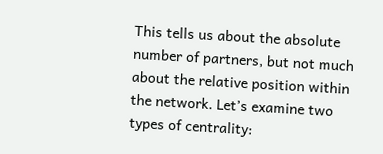This tells us about the absolute number of partners, but not much about the relative position within the network. Let’s examine two types of centrality: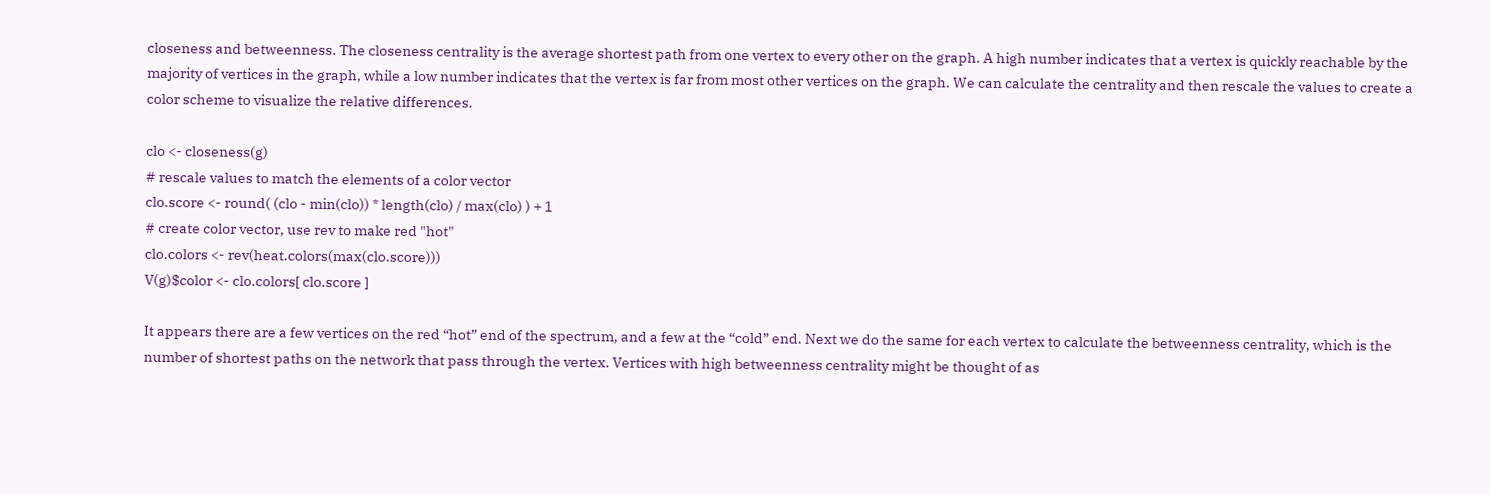closeness and betweenness. The closeness centrality is the average shortest path from one vertex to every other on the graph. A high number indicates that a vertex is quickly reachable by the majority of vertices in the graph, while a low number indicates that the vertex is far from most other vertices on the graph. We can calculate the centrality and then rescale the values to create a color scheme to visualize the relative differences.

clo <- closeness(g)
# rescale values to match the elements of a color vector
clo.score <- round( (clo - min(clo)) * length(clo) / max(clo) ) + 1
# create color vector, use rev to make red "hot"
clo.colors <- rev(heat.colors(max(clo.score)))
V(g)$color <- clo.colors[ clo.score ]

It appears there are a few vertices on the red “hot” end of the spectrum, and a few at the “cold” end. Next we do the same for each vertex to calculate the betweenness centrality, which is the number of shortest paths on the network that pass through the vertex. Vertices with high betweenness centrality might be thought of as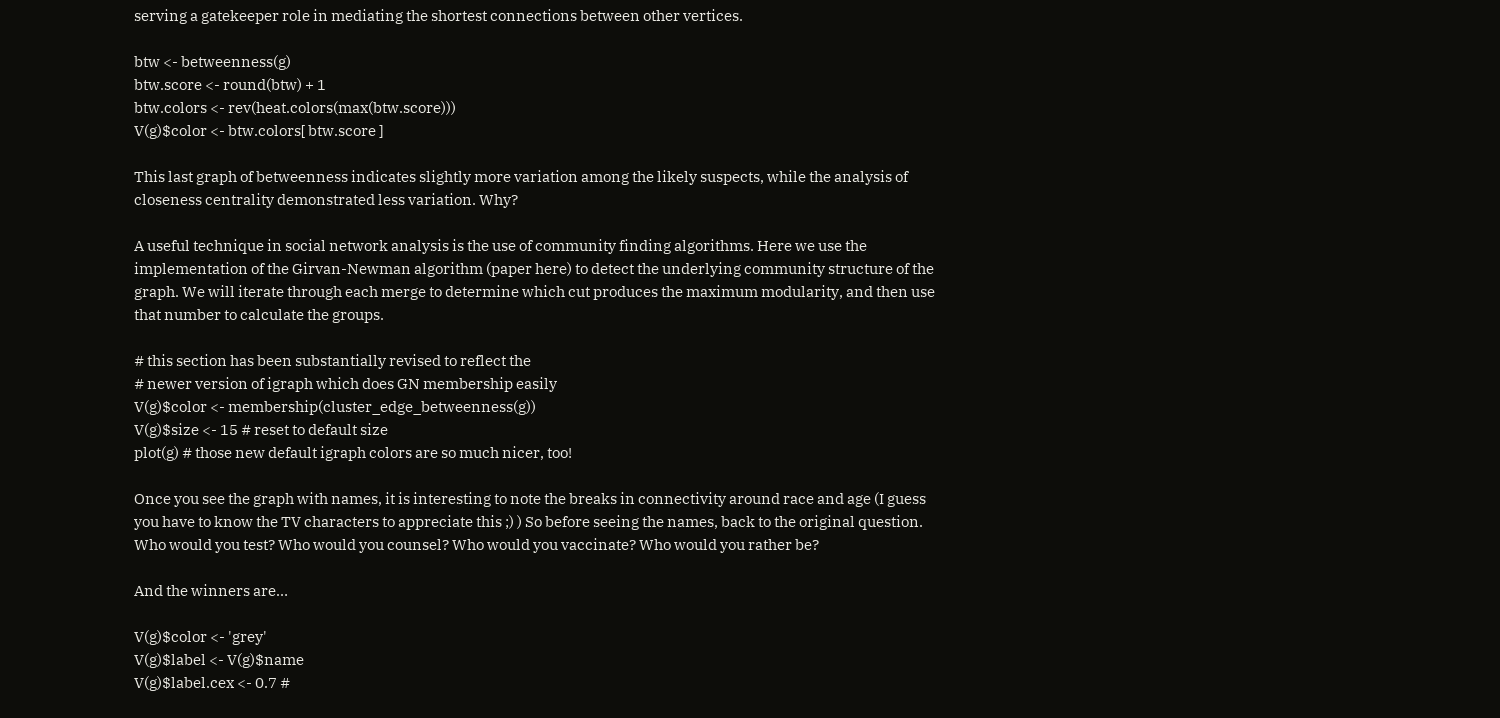serving a gatekeeper role in mediating the shortest connections between other vertices.

btw <- betweenness(g)
btw.score <- round(btw) + 1
btw.colors <- rev(heat.colors(max(btw.score)))
V(g)$color <- btw.colors[ btw.score ]

This last graph of betweenness indicates slightly more variation among the likely suspects, while the analysis of closeness centrality demonstrated less variation. Why?

A useful technique in social network analysis is the use of community finding algorithms. Here we use the implementation of the Girvan-Newman algorithm (paper here) to detect the underlying community structure of the graph. We will iterate through each merge to determine which cut produces the maximum modularity, and then use that number to calculate the groups.

# this section has been substantially revised to reflect the
# newer version of igraph which does GN membership easily
V(g)$color <- membership(cluster_edge_betweenness(g))
V(g)$size <- 15 # reset to default size
plot(g) # those new default igraph colors are so much nicer, too!

Once you see the graph with names, it is interesting to note the breaks in connectivity around race and age (I guess you have to know the TV characters to appreciate this ;) ) So before seeing the names, back to the original question. Who would you test? Who would you counsel? Who would you vaccinate? Who would you rather be?

And the winners are…

V(g)$color <- 'grey'
V(g)$label <- V(g)$name
V(g)$label.cex <- 0.7 #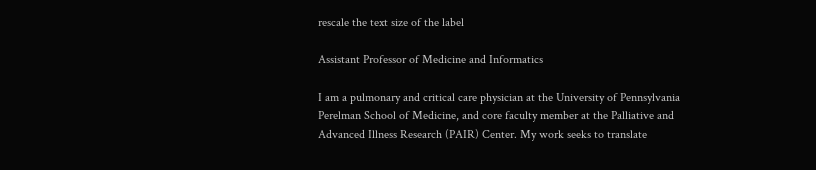rescale the text size of the label

Assistant Professor of Medicine and Informatics

I am a pulmonary and critical care physician at the University of Pennsylvania Perelman School of Medicine, and core faculty member at the Palliative and Advanced Illness Research (PAIR) Center. My work seeks to translate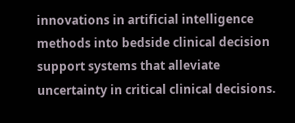innovations in artificial intelligence methods into bedside clinical decision support systems that alleviate uncertainty in critical clinical decisions.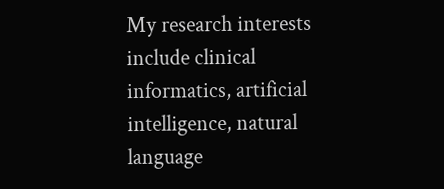My research interests include clinical informatics, artificial intelligence, natural language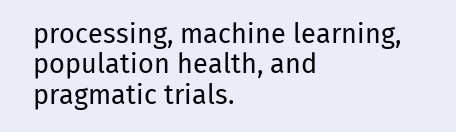processing, machine learning, population health, and pragmatic trials.